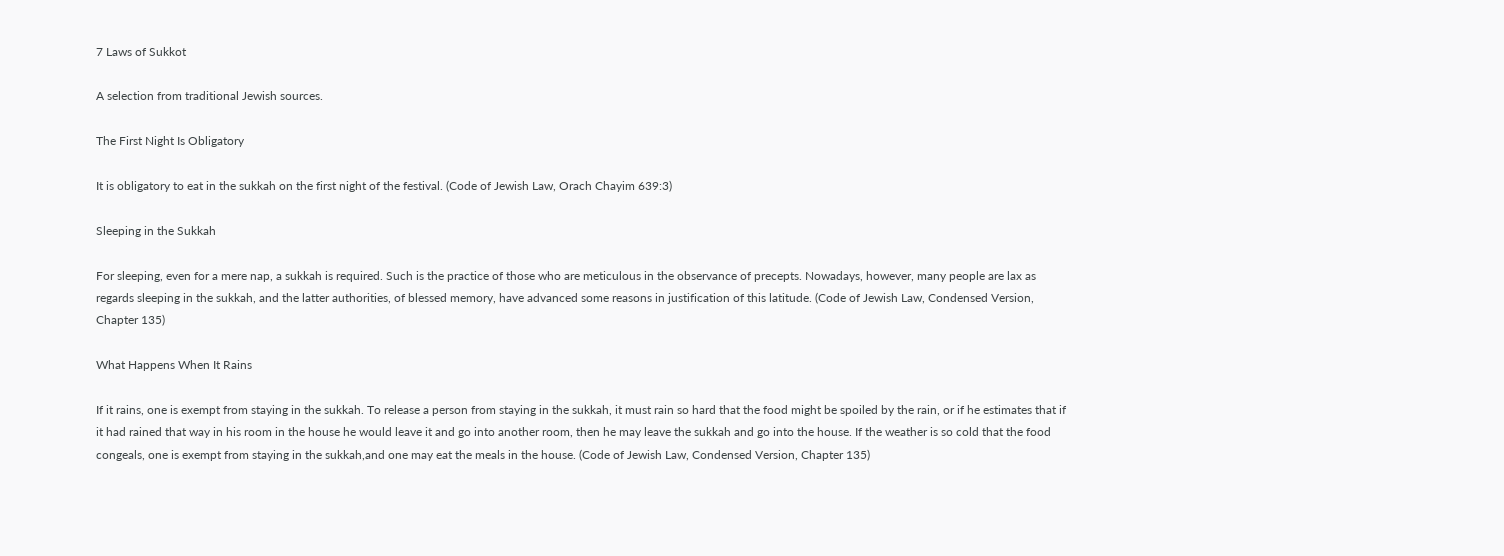7 Laws of Sukkot

A selection from traditional Jewish sources.

The First Night Is Obligatory

It is obligatory to eat in the sukkah on the first night of the festival. (Code of Jewish Law, Orach Chayim 639:3)

Sleeping in the Sukkah

For sleeping, even for a mere nap, a sukkah is required. Such is the practice of those who are meticulous in the observance of precepts. Nowadays, however, many people are lax as regards sleeping in the sukkah, and the latter authorities, of blessed memory, have advanced some reasons in justification of this latitude. (Code of Jewish Law, Condensed Version, Chapter 135)

What Happens When It Rains

If it rains, one is exempt from staying in the sukkah. To release a person from staying in the sukkah, it must rain so hard that the food might be spoiled by the rain, or if he estimates that if it had rained that way in his room in the house he would leave it and go into another room, then he may leave the sukkah and go into the house. If the weather is so cold that the food congeals, one is exempt from staying in the sukkah,and one may eat the meals in the house. (Code of Jewish Law, Condensed Version, Chapter 135)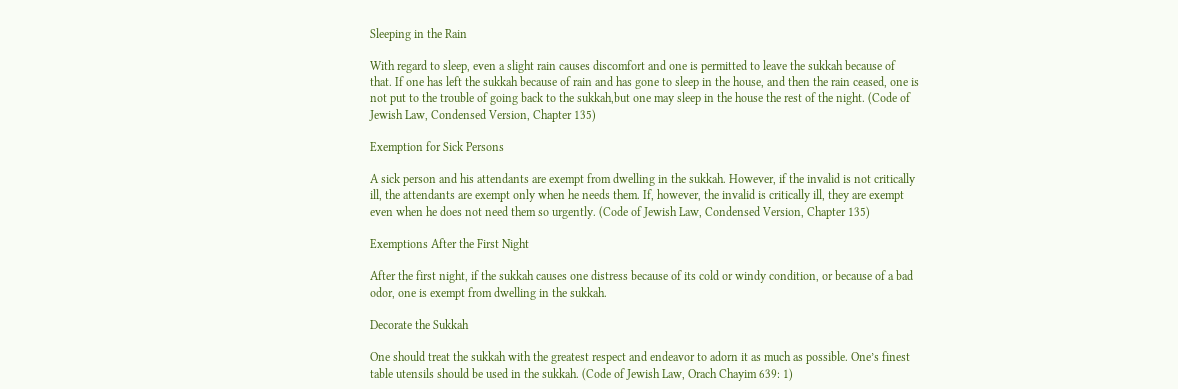Sleeping in the Rain

With regard to sleep, even a slight rain causes discomfort and one is permitted to leave the sukkah because of that. If one has left the sukkah because of rain and has gone to sleep in the house, and then the rain ceased, one is not put to the trouble of going back to the sukkah,but one may sleep in the house the rest of the night. (Code of Jewish Law, Condensed Version, Chapter 135)

Exemption for Sick Persons

A sick person and his attendants are exempt from dwelling in the sukkah. However, if the invalid is not critically ill, the attendants are exempt only when he needs them. If, however, the invalid is critically ill, they are exempt even when he does not need them so urgently. (Code of Jewish Law, Condensed Version, Chapter 135)

Exemptions After the First Night

After the first night, if the sukkah causes one distress because of its cold or windy condition, or because of a bad odor, one is exempt from dwelling in the sukkah.

Decorate the Sukkah

One should treat the sukkah with the greatest respect and endeavor to adorn it as much as possible. One’s finest table utensils should be used in the sukkah. (Code of Jewish Law, Orach Chayim 639: 1)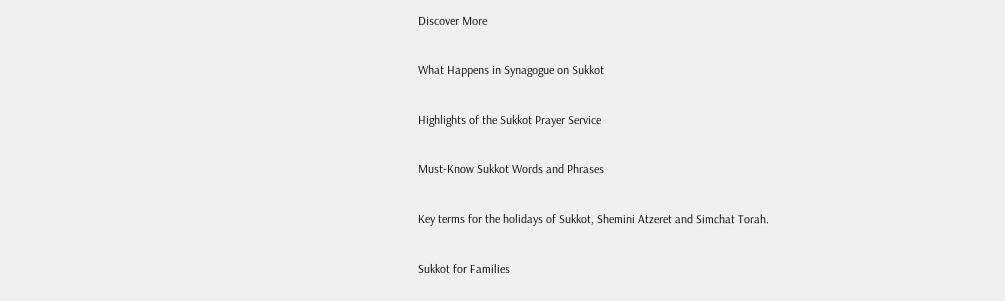Discover More

What Happens in Synagogue on Sukkot

Highlights of the Sukkot Prayer Service

Must-Know Sukkot Words and Phrases

Key terms for the holidays of Sukkot, Shemini Atzeret and Simchat Torah.

Sukkot for Families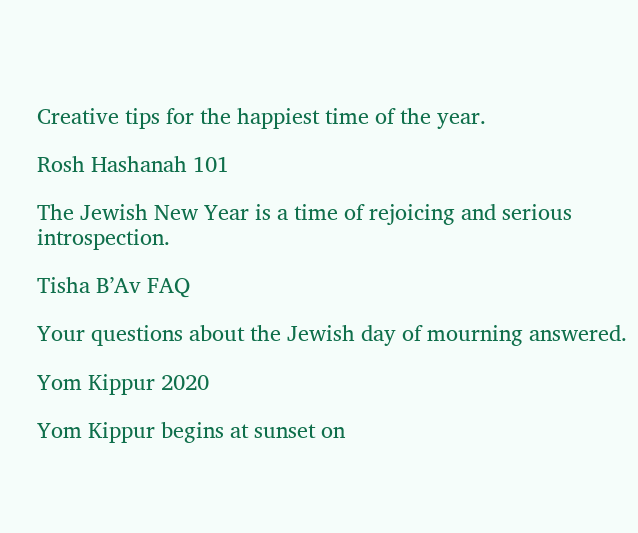Creative tips for the happiest time of the year.

Rosh Hashanah 101

The Jewish New Year is a time of rejoicing and serious introspection.

Tisha B’Av FAQ

Your questions about the Jewish day of mourning answered.

Yom Kippur 2020

Yom Kippur begins at sunset on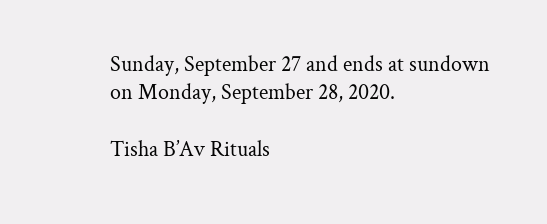Sunday, September 27 and ends at sundown on Monday, September 28, 2020.

Tisha B’Av Rituals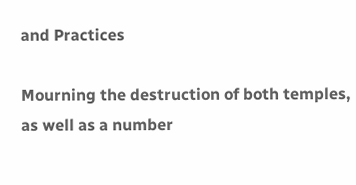and Practices

Mourning the destruction of both temples, as well as a number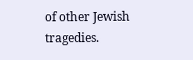of other Jewish tragedies.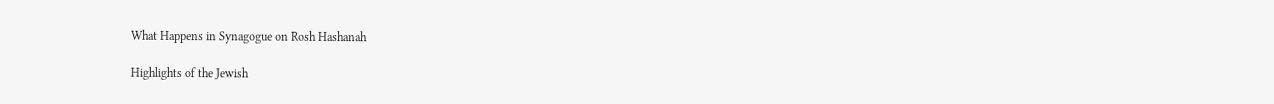What Happens in Synagogue on Rosh Hashanah

Highlights of the Jewish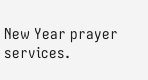New Year prayer services.